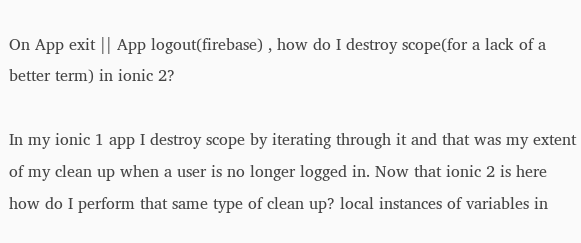On App exit || App logout(firebase) , how do I destroy scope(for a lack of a better term) in ionic 2?

In my ionic 1 app I destroy scope by iterating through it and that was my extent of my clean up when a user is no longer logged in. Now that ionic 2 is here how do I perform that same type of clean up? local instances of variables in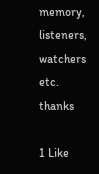memory, listeners, watchers etc. thanks

1 Like